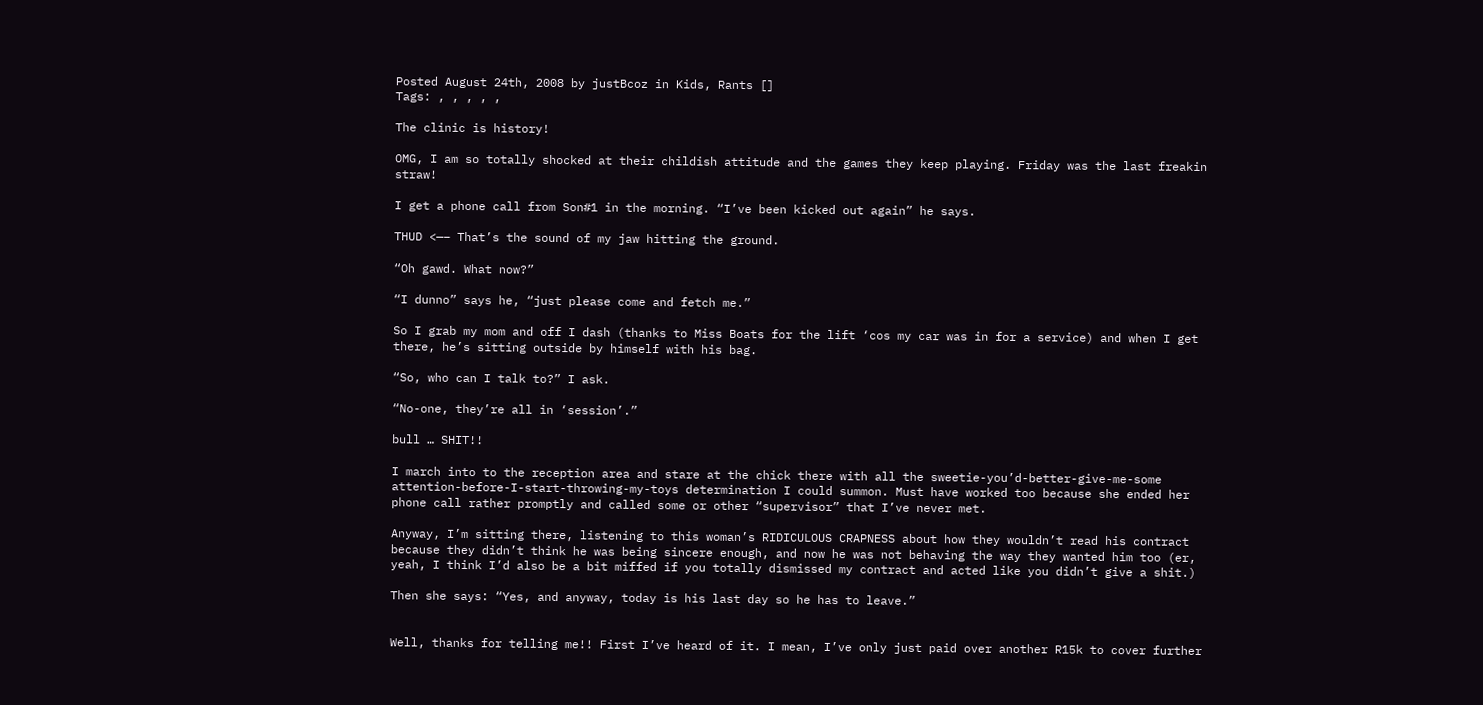Posted August 24th, 2008 by justBcoz in Kids, Rants []
Tags: , , , , ,

The clinic is history!

OMG, I am so totally shocked at their childish attitude and the games they keep playing. Friday was the last freakin straw!

I get a phone call from Son#1 in the morning. “I’ve been kicked out again” he says.

THUD <—– That’s the sound of my jaw hitting the ground.

“Oh gawd. What now?”

“I dunno” says he, “just please come and fetch me.”

So I grab my mom and off I dash (thanks to Miss Boats for the lift ‘cos my car was in for a service) and when I get there, he’s sitting outside by himself with his bag.

“So, who can I talk to?” I ask.

“No-one, they’re all in ‘session’.”

bull … SHIT!!

I march into to the reception area and stare at the chick there with all the sweetie-you’d-better-give-me-some attention-before-I-start-throwing-my-toys determination I could summon. Must have worked too because she ended her phone call rather promptly and called some or other “supervisor” that I’ve never met.

Anyway, I’m sitting there, listening to this woman’s RIDICULOUS CRAPNESS about how they wouldn’t read his contract because they didn’t think he was being sincere enough, and now he was not behaving the way they wanted him too (er, yeah, I think I’d also be a bit miffed if you totally dismissed my contract and acted like you didn’t give a shit.)

Then she says: “Yes, and anyway, today is his last day so he has to leave.”


Well, thanks for telling me!! First I’ve heard of it. I mean, I’ve only just paid over another R15k to cover further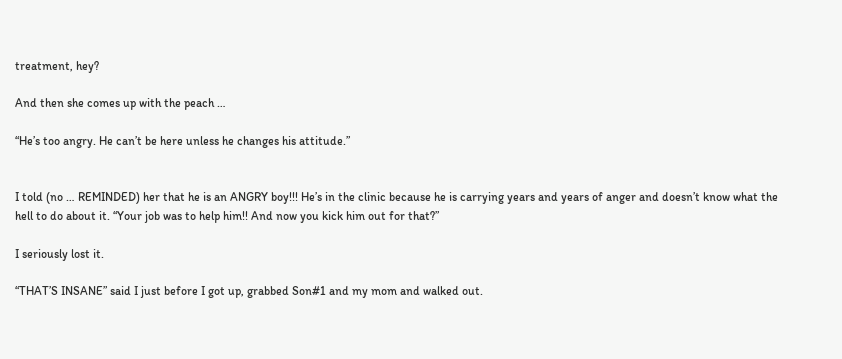treatment, hey?

And then she comes up with the peach …

“He’s too angry. He can’t be here unless he changes his attitude.”


I told (no … REMINDED) her that he is an ANGRY boy!!! He’s in the clinic because he is carrying years and years of anger and doesn’t know what the hell to do about it. “Your job was to help him!! And now you kick him out for that?”

I seriously lost it.

“THAT’S INSANE” said I just before I got up, grabbed Son#1 and my mom and walked out.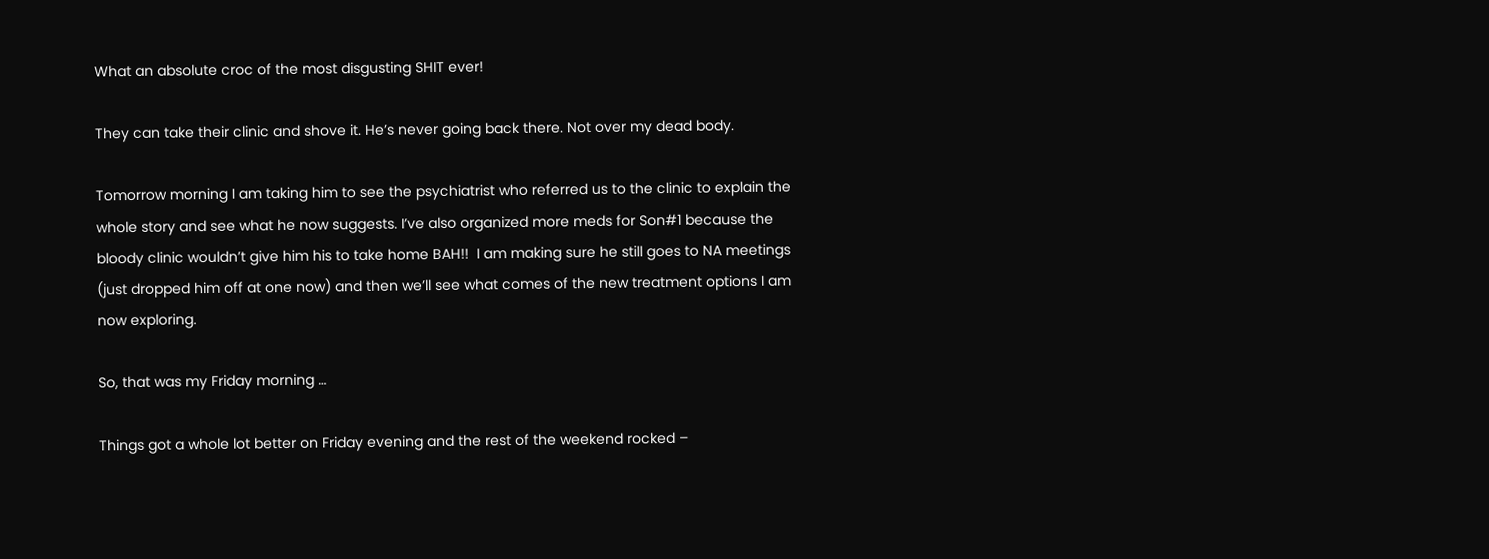What an absolute croc of the most disgusting SHIT ever!

They can take their clinic and shove it. He’s never going back there. Not over my dead body.

Tomorrow morning I am taking him to see the psychiatrist who referred us to the clinic to explain the whole story and see what he now suggests. I’ve also organized more meds for Son#1 because the bloody clinic wouldn’t give him his to take home BAH!!  I am making sure he still goes to NA meetings (just dropped him off at one now) and then we’ll see what comes of the new treatment options I am now exploring.

So, that was my Friday morning …

Things got a whole lot better on Friday evening and the rest of the weekend rocked –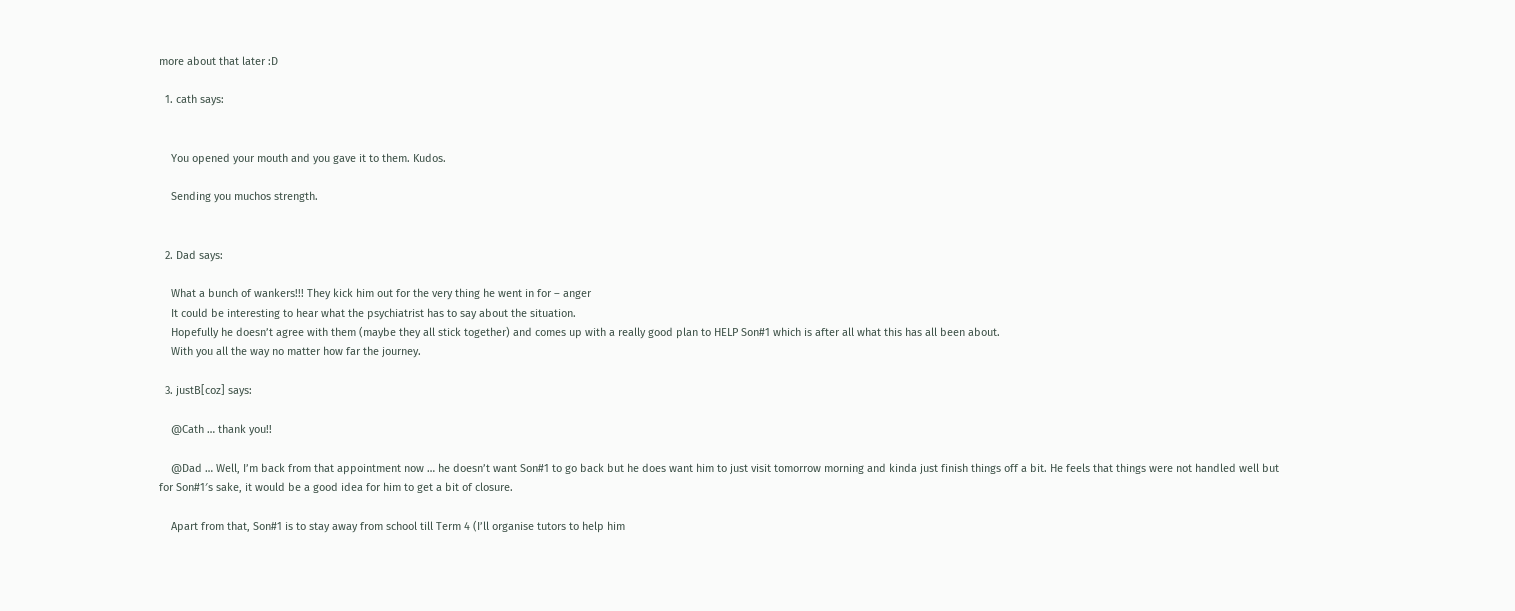more about that later :D

  1. cath says:


    You opened your mouth and you gave it to them. Kudos.

    Sending you muchos strength.


  2. Dad says:

    What a bunch of wankers!!! They kick him out for the very thing he went in for – anger
    It could be interesting to hear what the psychiatrist has to say about the situation.
    Hopefully he doesn’t agree with them (maybe they all stick together) and comes up with a really good plan to HELP Son#1 which is after all what this has all been about.
    With you all the way no matter how far the journey.

  3. justB[coz] says:

    @Cath … thank you!!

    @Dad … Well, I’m back from that appointment now … he doesn’t want Son#1 to go back but he does want him to just visit tomorrow morning and kinda just finish things off a bit. He feels that things were not handled well but for Son#1′s sake, it would be a good idea for him to get a bit of closure.

    Apart from that, Son#1 is to stay away from school till Term 4 (I’ll organise tutors to help him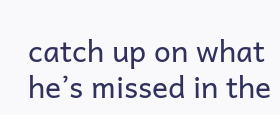catch up on what he’s missed in the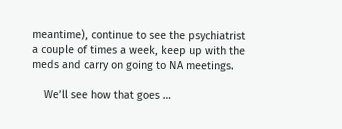meantime), continue to see the psychiatrist a couple of times a week, keep up with the meds and carry on going to NA meetings.

    We’ll see how that goes …